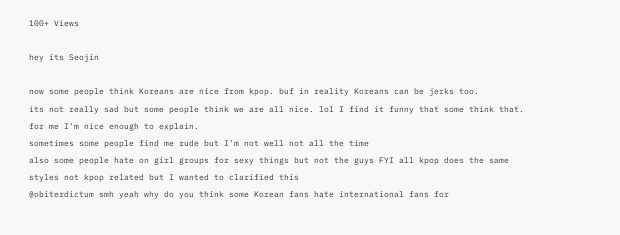100+ Views

hey its Seojin

now some people think Koreans are nice from kpop. buf in reality Koreans can be jerks too.
its not really sad but some people think we are all nice. lol I find it funny that some think that. for me I'm nice enough to explain.
sometimes some people find me rude but I'm not well not all the time
also some people hate on girl groups for sexy things but not the guys FYI all kpop does the same styles not kpop related but I wanted to clarified this
@obiterdictum smh yeah why do you think some Korean fans hate international fans for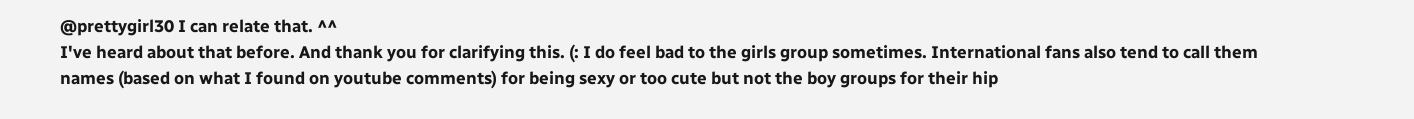@prettygirl30 I can relate that. ^^
I've heard about that before. And thank you for clarifying this. (: I do feel bad to the girls group sometimes. International fans also tend to call them names (based on what I found on youtube comments) for being sexy or too cute but not the boy groups for their hip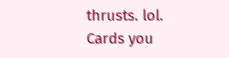thrusts. lol.
Cards you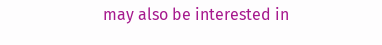may also be interested in